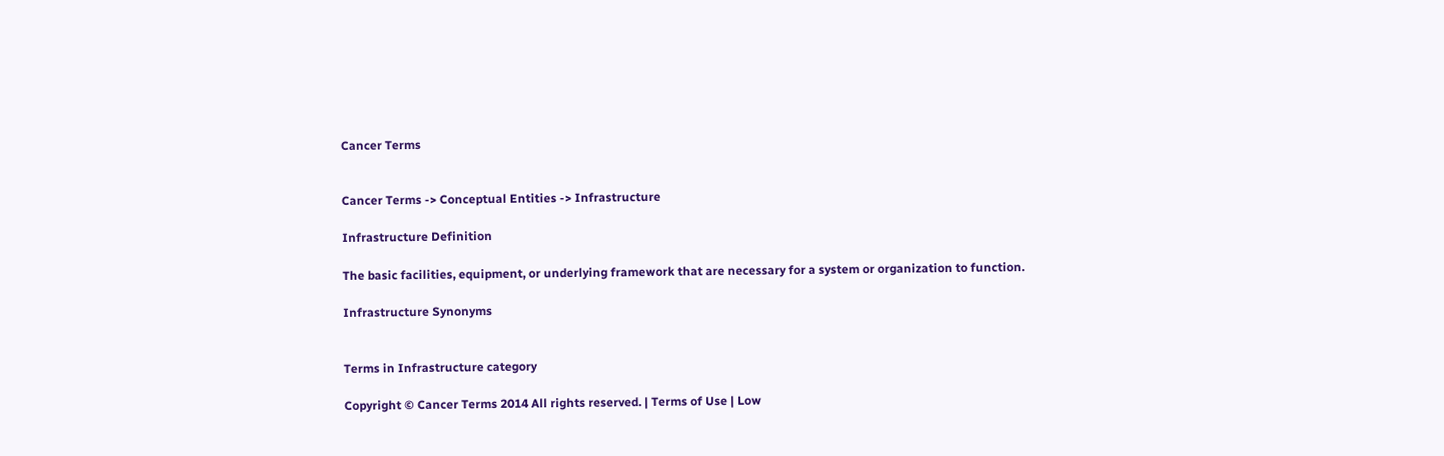Cancer Terms


Cancer Terms -> Conceptual Entities -> Infrastructure

Infrastructure Definition

The basic facilities, equipment, or underlying framework that are necessary for a system or organization to function.

Infrastructure Synonyms


Terms in Infrastructure category

Copyright © Cancer Terms 2014 All rights reserved. | Terms of Use | Low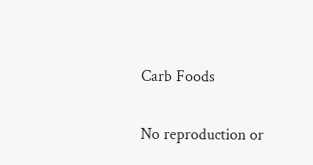Carb Foods

No reproduction or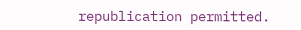republication permitted.